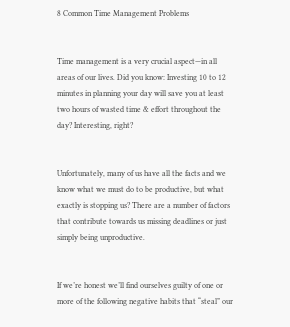8 Common Time Management Problems


Time management is a very crucial aspect—in all areas of our lives. Did you know: Investing 10 to 12 minutes in planning your day will save you at least two hours of wasted time & effort throughout the day? Interesting, right?


Unfortunately, many of us have all the facts and we know what we must do to be productive, but what exactly is stopping us? There are a number of factors that contribute towards us missing deadlines or just simply being unproductive.


If we’re honest we’ll find ourselves guilty of one or more of the following negative habits that “steal” our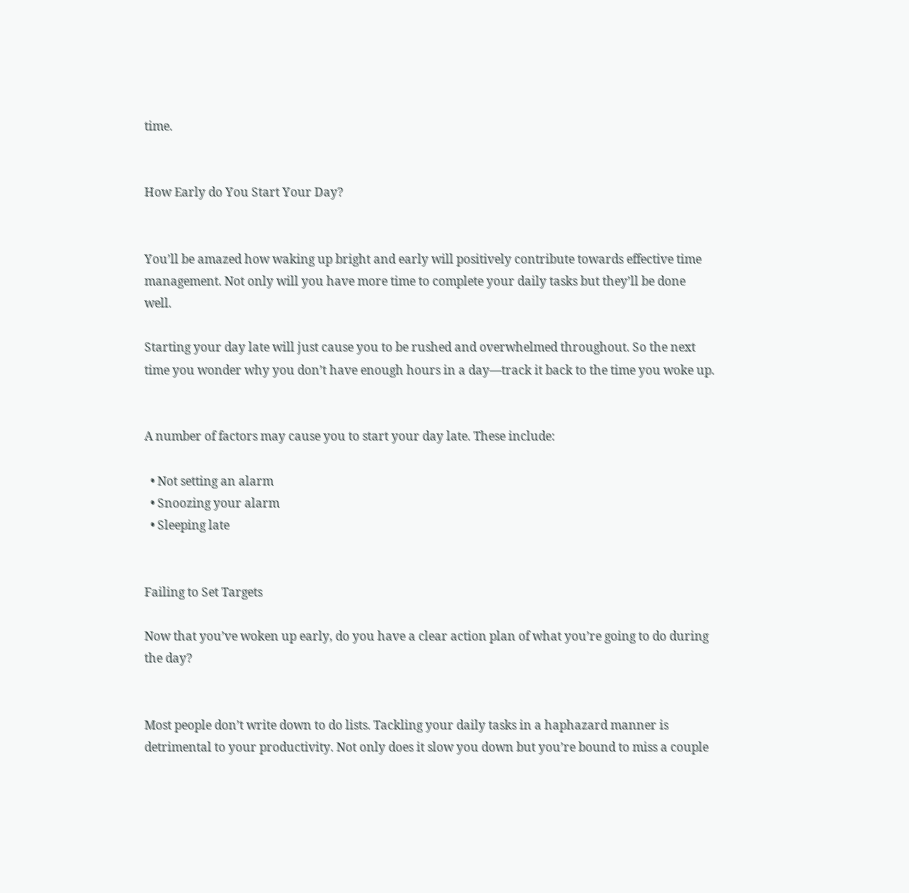time.


How Early do You Start Your Day?


You’ll be amazed how waking up bright and early will positively contribute towards effective time management. Not only will you have more time to complete your daily tasks but they’ll be done well.

Starting your day late will just cause you to be rushed and overwhelmed throughout. So the next time you wonder why you don’t have enough hours in a day—track it back to the time you woke up.


A number of factors may cause you to start your day late. These include:

  • Not setting an alarm
  • Snoozing your alarm
  • Sleeping late


Failing to Set Targets

Now that you’ve woken up early, do you have a clear action plan of what you’re going to do during the day?


Most people don’t write down to do lists. Tackling your daily tasks in a haphazard manner is detrimental to your productivity. Not only does it slow you down but you’re bound to miss a couple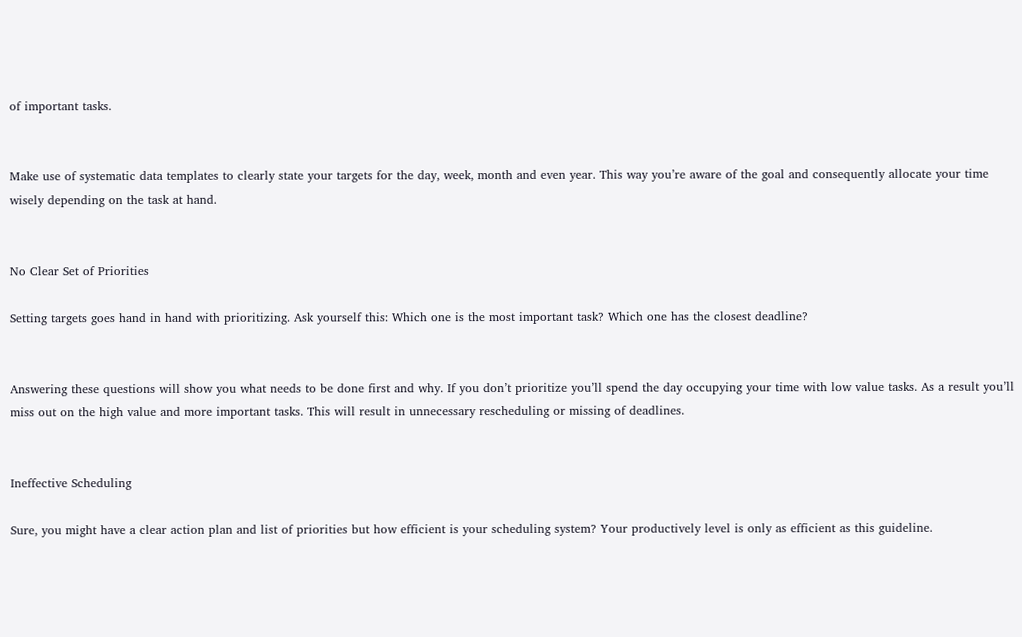of important tasks.


Make use of systematic data templates to clearly state your targets for the day, week, month and even year. This way you’re aware of the goal and consequently allocate your time wisely depending on the task at hand.


No Clear Set of Priorities

Setting targets goes hand in hand with prioritizing. Ask yourself this: Which one is the most important task? Which one has the closest deadline?


Answering these questions will show you what needs to be done first and why. If you don’t prioritize you’ll spend the day occupying your time with low value tasks. As a result you’ll miss out on the high value and more important tasks. This will result in unnecessary rescheduling or missing of deadlines.


Ineffective Scheduling

Sure, you might have a clear action plan and list of priorities but how efficient is your scheduling system? Your productively level is only as efficient as this guideline.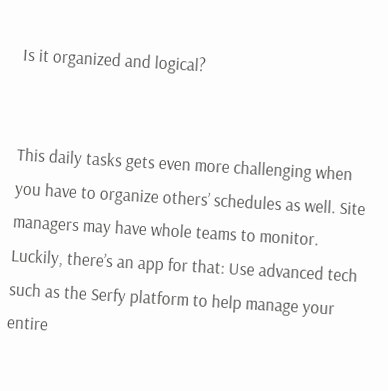Is it organized and logical?


This daily tasks gets even more challenging when you have to organize others’ schedules as well. Site managers may have whole teams to monitor. Luckily, there’s an app for that: Use advanced tech such as the Serfy platform to help manage your entire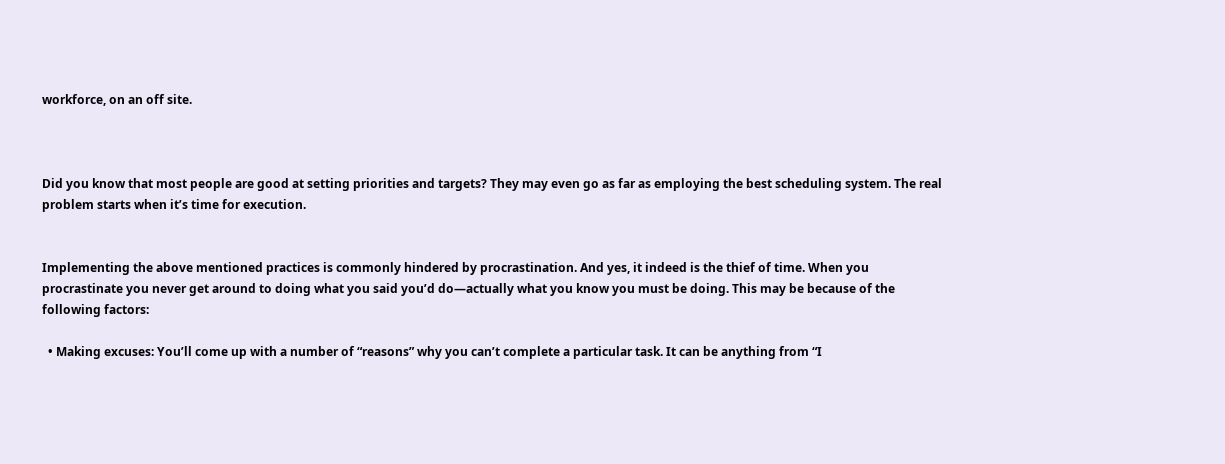workforce, on an off site.



Did you know that most people are good at setting priorities and targets? They may even go as far as employing the best scheduling system. The real problem starts when it’s time for execution.


Implementing the above mentioned practices is commonly hindered by procrastination. And yes, it indeed is the thief of time. When you procrastinate you never get around to doing what you said you’d do—actually what you know you must be doing. This may be because of the following factors:

  • Making excuses: You’ll come up with a number of “reasons” why you can’t complete a particular task. It can be anything from “I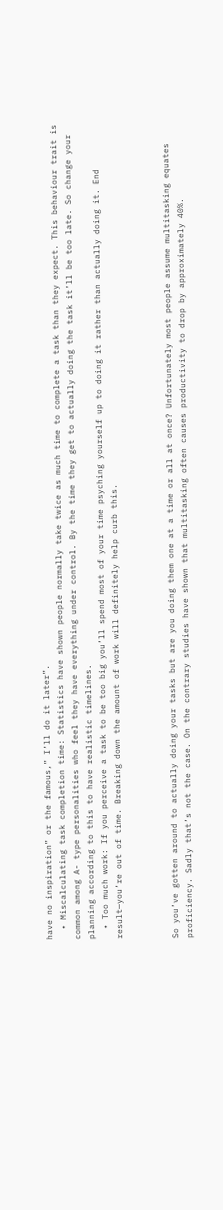have no inspiration” or the famous,” I’ll do it later”.
  • Miscalculating task completion time: Statistics have shown people normally take twice as much time to complete a task than they expect. This behaviour trait is common among A- type personalities who feel they have everything under control. By the time they get to actually doing the task it’ll be too late. So change your planning according to this to have realistic timelines.
  • Too much work: If you perceive a task to be too big you’ll spend most of your time psyching yourself up to doing it rather than actually doing it. End result—you’re out of time. Breaking down the amount of work will definitely help curb this.



So you’ve gotten around to actually doing your tasks but are you doing them one at a time or all at once? Unfortunately most people assume multitasking equates proficiency. Sadly that’s not the case. On the contrary studies have shown that multitasking often causes productivity to drop by approximately 40%.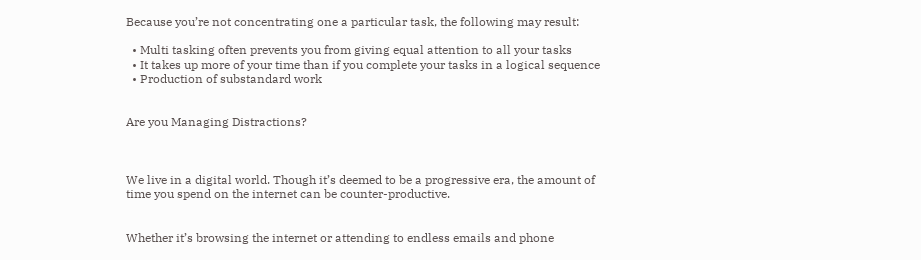Because you’re not concentrating one a particular task, the following may result:

  • Multi tasking often prevents you from giving equal attention to all your tasks
  • It takes up more of your time than if you complete your tasks in a logical sequence
  • Production of substandard work


Are you Managing Distractions?



We live in a digital world. Though it’s deemed to be a progressive era, the amount of time you spend on the internet can be counter-productive.


Whether it’s browsing the internet or attending to endless emails and phone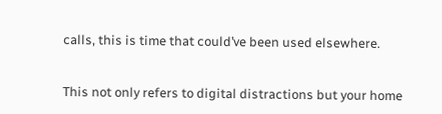calls, this is time that could’ve been used elsewhere.


This not only refers to digital distractions but your home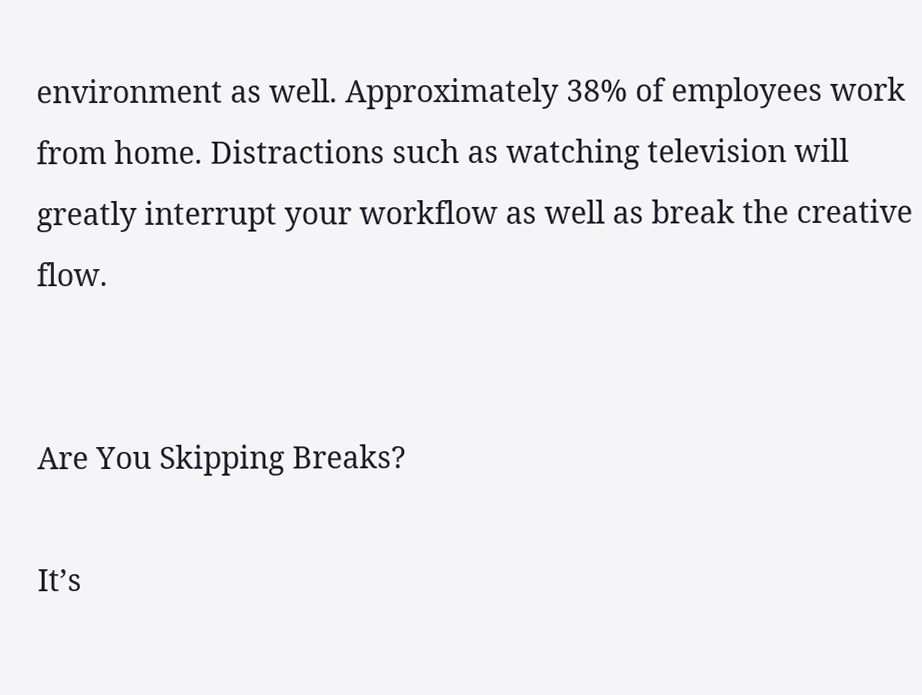environment as well. Approximately 38% of employees work from home. Distractions such as watching television will greatly interrupt your workflow as well as break the creative flow.


Are You Skipping Breaks?

It’s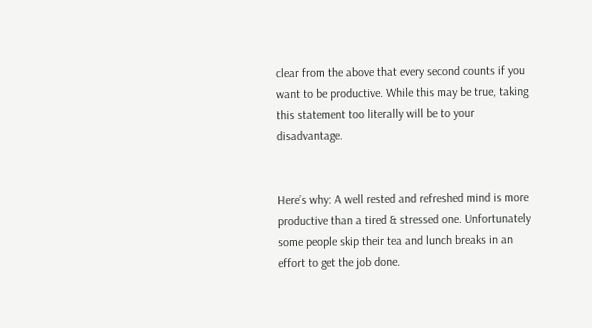clear from the above that every second counts if you want to be productive. While this may be true, taking this statement too literally will be to your disadvantage.


Here’s why: A well rested and refreshed mind is more productive than a tired & stressed one. Unfortunately some people skip their tea and lunch breaks in an effort to get the job done.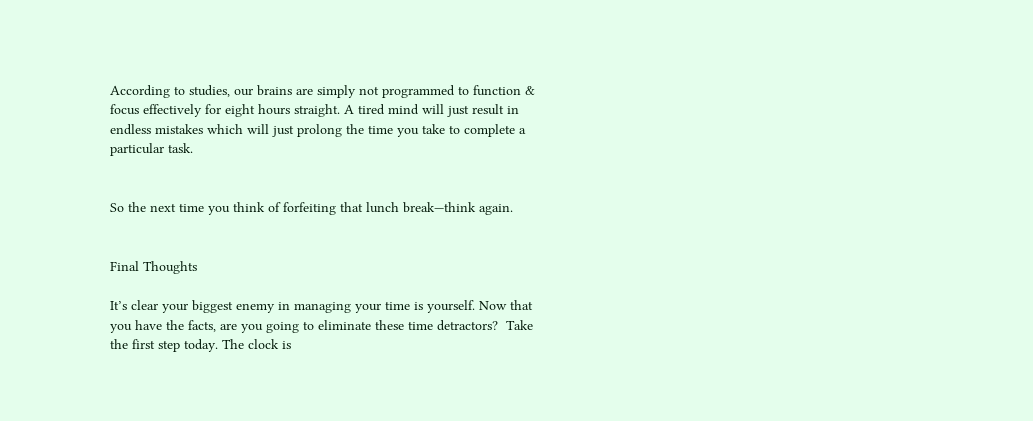According to studies, our brains are simply not programmed to function & focus effectively for eight hours straight. A tired mind will just result in endless mistakes which will just prolong the time you take to complete a particular task.


So the next time you think of forfeiting that lunch break—think again.


Final Thoughts

It’s clear your biggest enemy in managing your time is yourself. Now that you have the facts, are you going to eliminate these time detractors?  Take the first step today. The clock is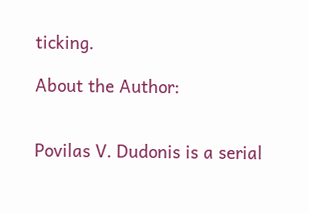ticking.

About the Author:


Povilas V. Dudonis is a serial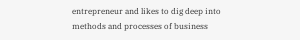entrepreneur and likes to dig deep into methods and processes of business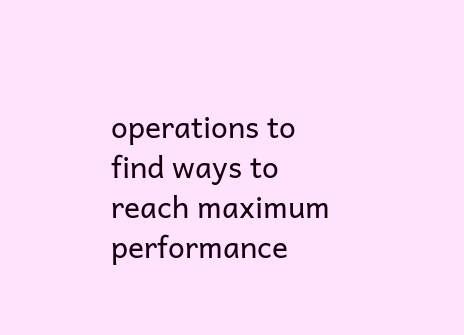operations to find ways to reach maximum performance